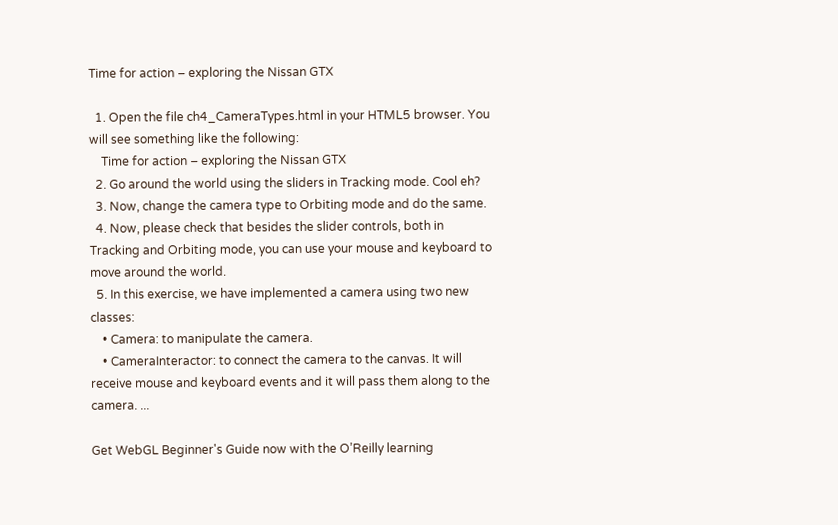Time for action – exploring the Nissan GTX

  1. Open the file ch4_CameraTypes.html in your HTML5 browser. You will see something like the following:
    Time for action – exploring the Nissan GTX
  2. Go around the world using the sliders in Tracking mode. Cool eh?
  3. Now, change the camera type to Orbiting mode and do the same.
  4. Now, please check that besides the slider controls, both in Tracking and Orbiting mode, you can use your mouse and keyboard to move around the world.
  5. In this exercise, we have implemented a camera using two new classes:
    • Camera: to manipulate the camera.
    • CameraInteractor: to connect the camera to the canvas. It will receive mouse and keyboard events and it will pass them along to the camera. ...

Get WebGL Beginner's Guide now with the O’Reilly learning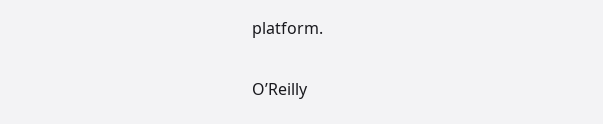platform.

O’Reilly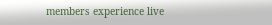members experience live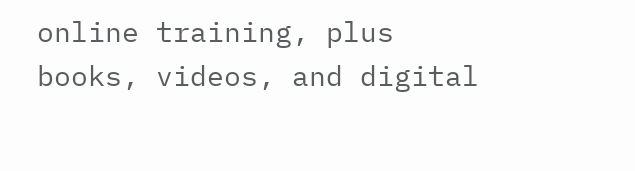online training, plus books, videos, and digital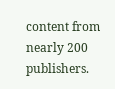content from nearly 200 publishers.